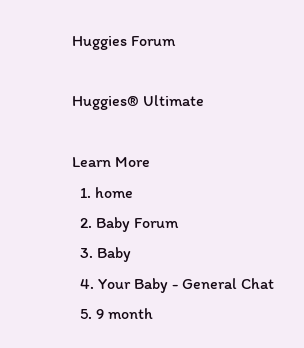Huggies Forum

Huggies® Ultimate

Learn More
  1. home
  2. Baby Forum
  3. Baby
  4. Your Baby - General Chat
  5. 9 month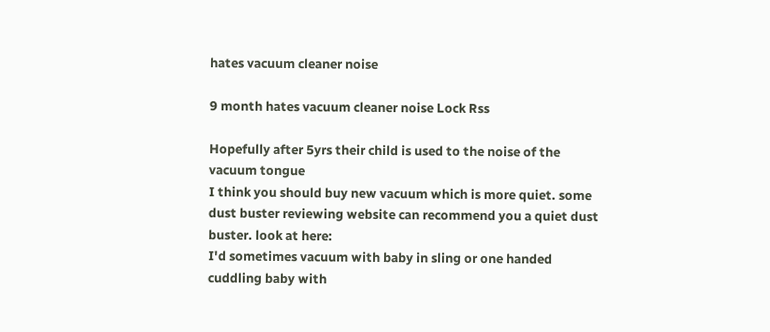hates vacuum cleaner noise

9 month hates vacuum cleaner noise Lock Rss

Hopefully after 5yrs their child is used to the noise of the vacuum tongue
I think you should buy new vacuum which is more quiet. some dust buster reviewing website can recommend you a quiet dust buster. look at here:
I'd sometimes vacuum with baby in sling or one handed cuddling baby with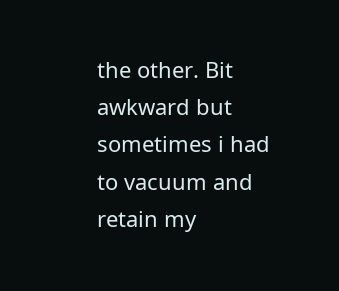the other. Bit awkward but sometimes i had to vacuum and retain my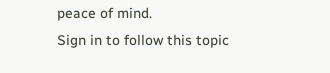peace of mind.
Sign in to follow this topic